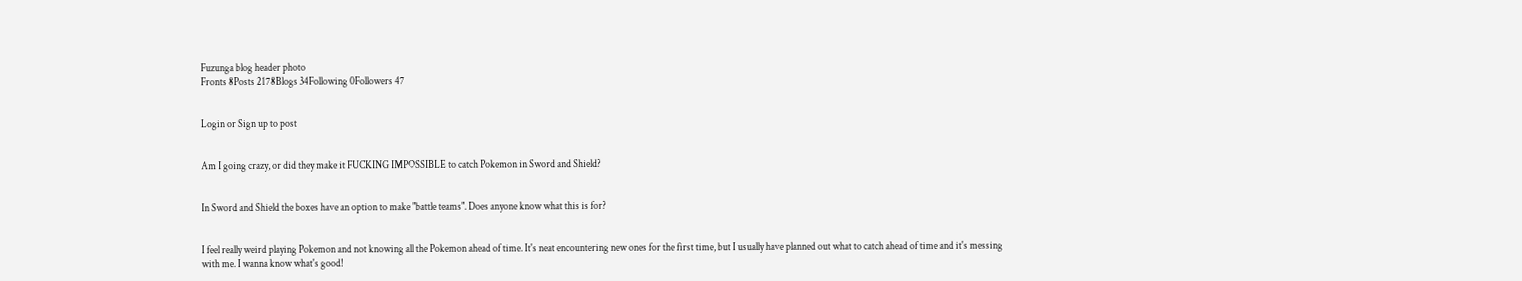Fuzunga blog header photo
Fronts 8Posts 2178Blogs 34Following 0Followers 47


Login or Sign up to post


Am I going crazy, or did they make it FUCKING IMPOSSIBLE to catch Pokemon in Sword and Shield?


In Sword and Shield the boxes have an option to make "battle teams". Does anyone know what this is for?


I feel really weird playing Pokemon and not knowing all the Pokemon ahead of time. It's neat encountering new ones for the first time, but I usually have planned out what to catch ahead of time and it's messing with me. I wanna know what's good!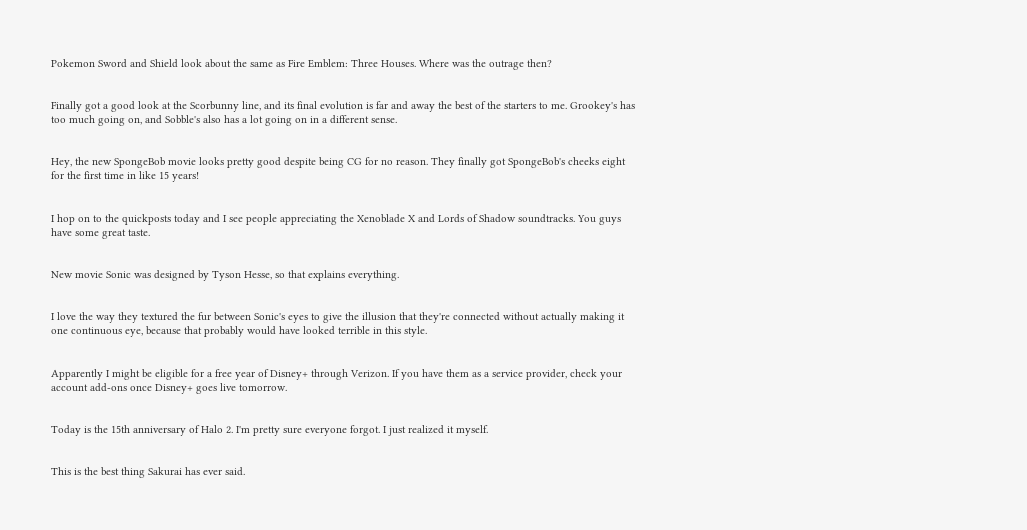Pokemon Sword and Shield look about the same as Fire Emblem: Three Houses. Where was the outrage then?


Finally got a good look at the Scorbunny line, and its final evolution is far and away the best of the starters to me. Grookey's has too much going on, and Sobble's also has a lot going on in a different sense.


Hey, the new SpongeBob movie looks pretty good despite being CG for no reason. They finally got SpongeBob's cheeks eight for the first time in like 15 years!


I hop on to the quickposts today and I see people appreciating the Xenoblade X and Lords of Shadow soundtracks. You guys have some great taste.


New movie Sonic was designed by Tyson Hesse, so that explains everything.


I love the way they textured the fur between Sonic's eyes to give the illusion that they're connected without actually making it one continuous eye, because that probably would have looked terrible in this style.


Apparently I might be eligible for a free year of Disney+ through Verizon. If you have them as a service provider, check your account add-ons once Disney+ goes live tomorrow.


Today is the 15th anniversary of Halo 2. I'm pretty sure everyone forgot. I just realized it myself.


This is the best thing Sakurai has ever said.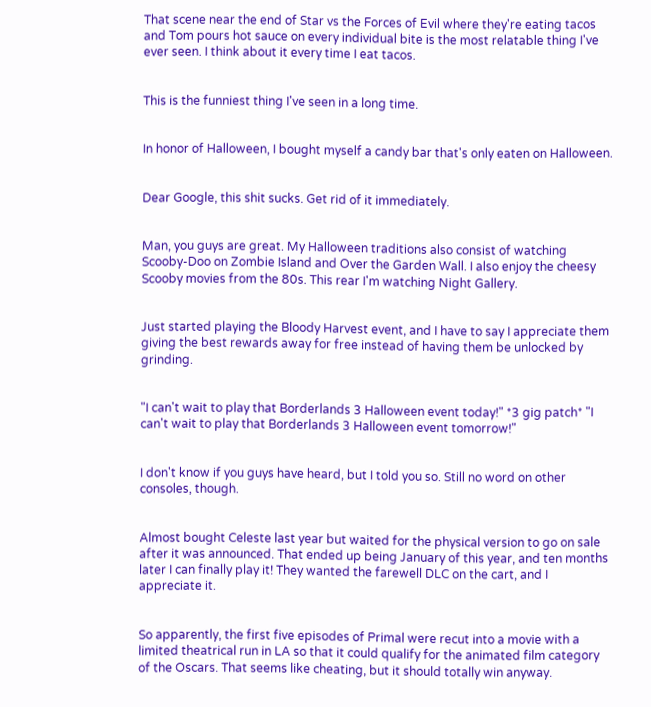That scene near the end of Star vs the Forces of Evil where they're eating tacos and Tom pours hot sauce on every individual bite is the most relatable thing I've ever seen. I think about it every time I eat tacos.


This is the funniest thing I've seen in a long time.


In honor of Halloween, I bought myself a candy bar that's only eaten on Halloween.


Dear Google, this shit sucks. Get rid of it immediately.


Man, you guys are great. My Halloween traditions also consist of watching Scooby-Doo on Zombie Island and Over the Garden Wall. I also enjoy the cheesy Scooby movies from the 80s. This rear I'm watching Night Gallery.


Just started playing the Bloody Harvest event, and I have to say I appreciate them giving the best rewards away for free instead of having them be unlocked by grinding.


"I can't wait to play that Borderlands 3 Halloween event today!" *3 gig patch* "I can't wait to play that Borderlands 3 Halloween event tomorrow!"


I don't know if you guys have heard, but I told you so. Still no word on other consoles, though.


Almost bought Celeste last year but waited for the physical version to go on sale after it was announced. That ended up being January of this year, and ten months later I can finally play it! They wanted the farewell DLC on the cart, and I appreciate it.


So apparently, the first five episodes of Primal were recut into a movie with a limited theatrical run in LA so that it could qualify for the animated film category of the Oscars. That seems like cheating, but it should totally win anyway.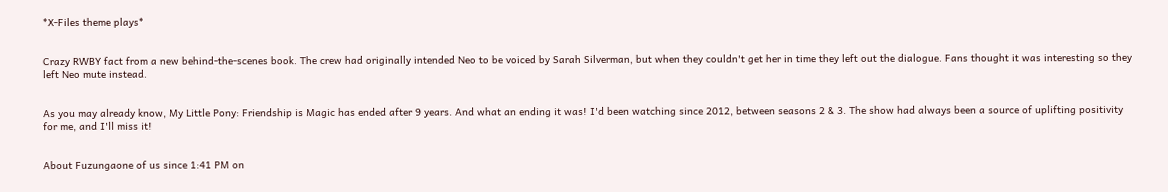*X-Files theme plays*


Crazy RWBY fact from a new behind-the-scenes book. The crew had originally intended Neo to be voiced by Sarah Silverman, but when they couldn't get her in time they left out the dialogue. Fans thought it was interesting so they left Neo mute instead.


As you may already know, My Little Pony: Friendship is Magic has ended after 9 years. And what an ending it was! I'd been watching since 2012, between seasons 2 & 3. The show had always been a source of uplifting positivity for me, and I'll miss it!


About Fuzungaone of us since 1:41 PM on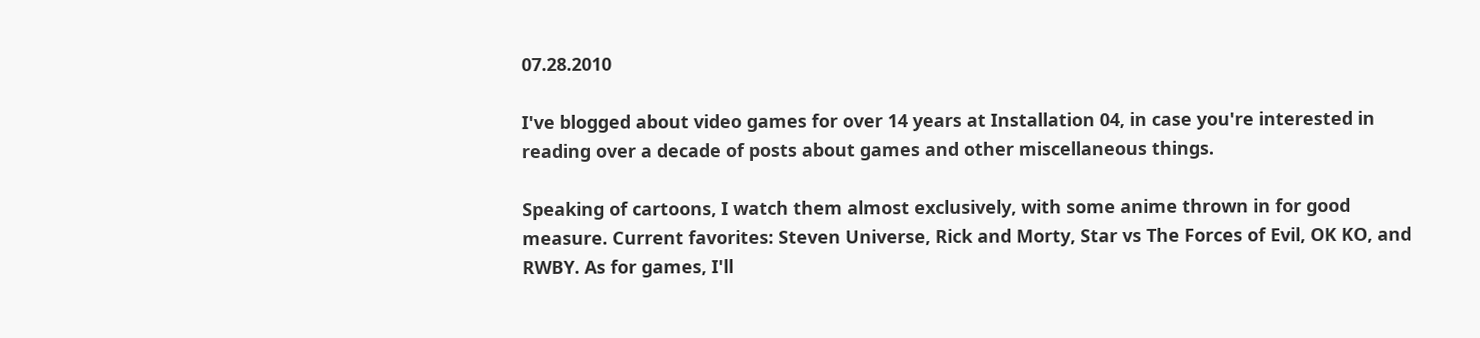07.28.2010

I've blogged about video games for over 14 years at Installation 04, in case you're interested in reading over a decade of posts about games and other miscellaneous things.

Speaking of cartoons, I watch them almost exclusively, with some anime thrown in for good measure. Current favorites: Steven Universe, Rick and Morty, Star vs The Forces of Evil, OK KO, and RWBY. As for games, I'll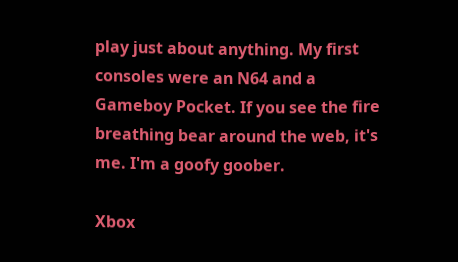play just about anything. My first consoles were an N64 and a Gameboy Pocket. If you see the fire breathing bear around the web, it's me. I'm a goofy goober.

Xbox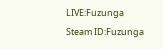LIVE:Fuzunga
Steam ID:Fuzunga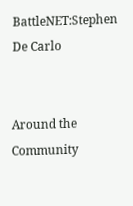BattleNET:Stephen De Carlo


Around the Community